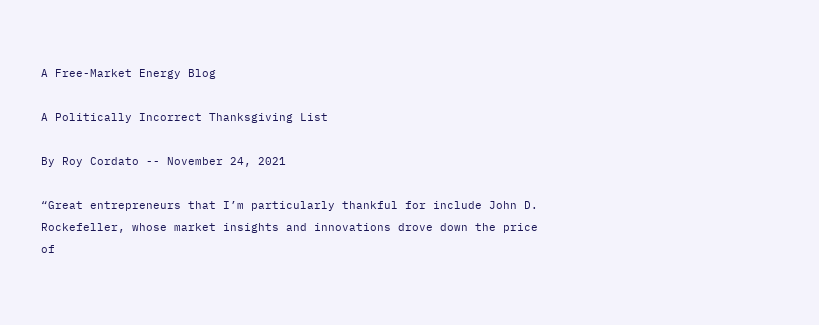A Free-Market Energy Blog

A Politically Incorrect Thanksgiving List

By Roy Cordato -- November 24, 2021

“Great entrepreneurs that I’m particularly thankful for include John D. Rockefeller, whose market insights and innovations drove down the price of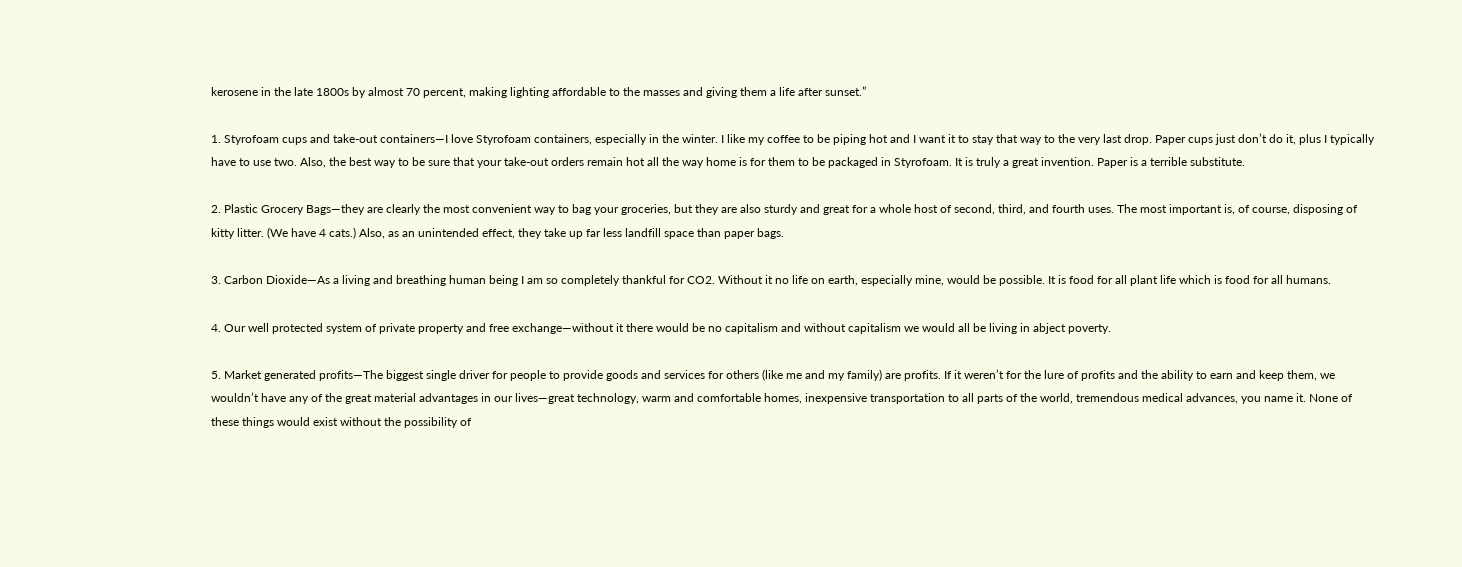kerosene in the late 1800s by almost 70 percent, making lighting affordable to the masses and giving them a life after sunset.”

1. Styrofoam cups and take-out containers—I love Styrofoam containers, especially in the winter. I like my coffee to be piping hot and I want it to stay that way to the very last drop. Paper cups just don’t do it, plus I typically have to use two. Also, the best way to be sure that your take-out orders remain hot all the way home is for them to be packaged in Styrofoam. It is truly a great invention. Paper is a terrible substitute.

2. Plastic Grocery Bags—they are clearly the most convenient way to bag your groceries, but they are also sturdy and great for a whole host of second, third, and fourth uses. The most important is, of course, disposing of kitty litter. (We have 4 cats.) Also, as an unintended effect, they take up far less landfill space than paper bags.

3. Carbon Dioxide—As a living and breathing human being I am so completely thankful for CO2. Without it no life on earth, especially mine, would be possible. It is food for all plant life which is food for all humans.

4. Our well protected system of private property and free exchange—without it there would be no capitalism and without capitalism we would all be living in abject poverty.

5. Market generated profits—The biggest single driver for people to provide goods and services for others (like me and my family) are profits. If it weren’t for the lure of profits and the ability to earn and keep them, we wouldn’t have any of the great material advantages in our lives—great technology, warm and comfortable homes, inexpensive transportation to all parts of the world, tremendous medical advances, you name it. None of these things would exist without the possibility of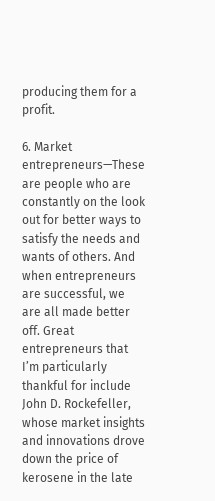producing them for a profit.

6. Market entrepreneurs—These are people who are constantly on the look out for better ways to satisfy the needs and wants of others. And when entrepreneurs are successful, we are all made better off. Great entrepreneurs that I’m particularly thankful for include John D. Rockefeller, whose market insights and innovations drove down the price of kerosene in the late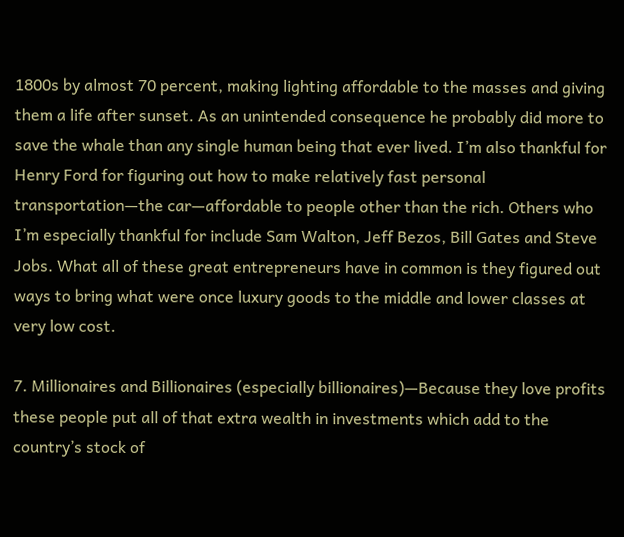1800s by almost 70 percent, making lighting affordable to the masses and giving them a life after sunset. As an unintended consequence he probably did more to save the whale than any single human being that ever lived. I’m also thankful for Henry Ford for figuring out how to make relatively fast personal transportation—the car—affordable to people other than the rich. Others who I’m especially thankful for include Sam Walton, Jeff Bezos, Bill Gates and Steve Jobs. What all of these great entrepreneurs have in common is they figured out ways to bring what were once luxury goods to the middle and lower classes at very low cost.

7. Millionaires and Billionaires (especially billionaires)—Because they love profits these people put all of that extra wealth in investments which add to the country’s stock of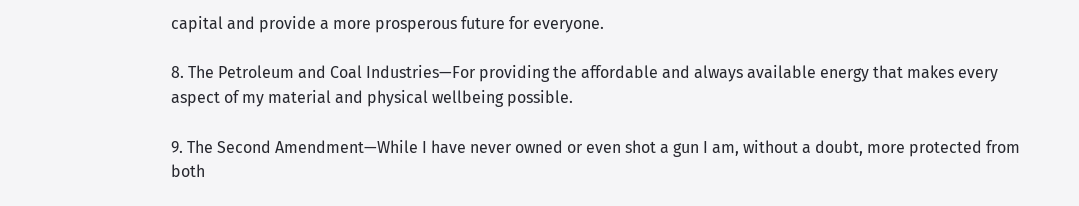capital and provide a more prosperous future for everyone.

8. The Petroleum and Coal Industries—For providing the affordable and always available energy that makes every aspect of my material and physical wellbeing possible.

9. The Second Amendment—While I have never owned or even shot a gun I am, without a doubt, more protected from both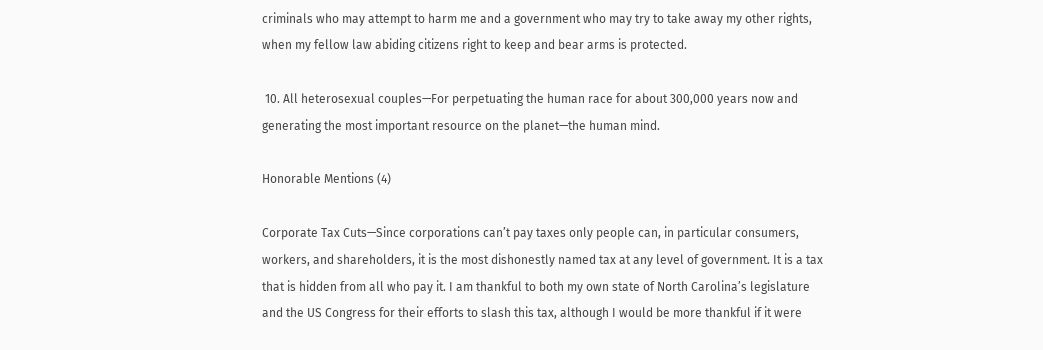criminals who may attempt to harm me and a government who may try to take away my other rights, when my fellow law abiding citizens right to keep and bear arms is protected.

 10. All heterosexual couples—For perpetuating the human race for about 300,000 years now and generating the most important resource on the planet—the human mind.

Honorable Mentions (4)

Corporate Tax Cuts—Since corporations can’t pay taxes only people can, in particular consumers, workers, and shareholders, it is the most dishonestly named tax at any level of government. It is a tax that is hidden from all who pay it. I am thankful to both my own state of North Carolina’s legislature and the US Congress for their efforts to slash this tax, although I would be more thankful if it were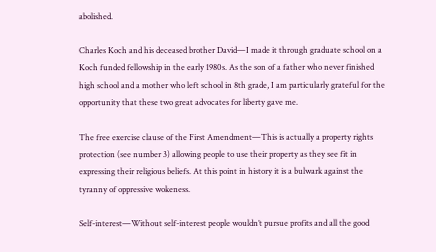abolished.

Charles Koch and his deceased brother David—I made it through graduate school on a Koch funded fellowship in the early 1980s. As the son of a father who never finished high school and a mother who left school in 8th grade, I am particularly grateful for the opportunity that these two great advocates for liberty gave me.

The free exercise clause of the First Amendment—This is actually a property rights protection (see number 3) allowing people to use their property as they see fit in expressing their religious beliefs. At this point in history it is a bulwark against the tyranny of oppressive wokeness.

Self-interest—Without self-interest people wouldn’t pursue profits and all the good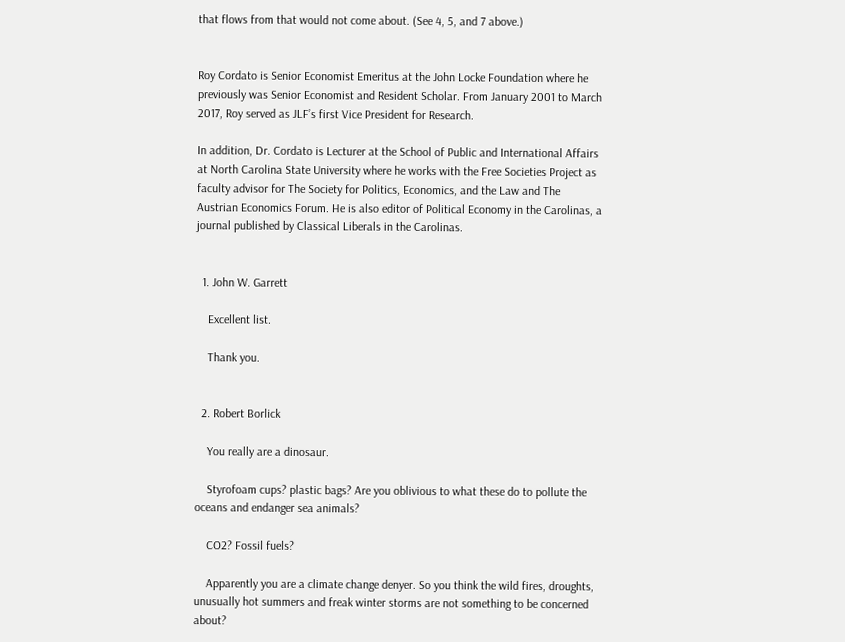that flows from that would not come about. (See 4, 5, and 7 above.)


Roy Cordato is Senior Economist Emeritus at the John Locke Foundation where he previously was Senior Economist and Resident Scholar. From January 2001 to March 2017, Roy served as JLF’s first Vice President for Research.

In addition, Dr. Cordato is Lecturer at the School of Public and International Affairs at North Carolina State University where he works with the Free Societies Project as faculty advisor for The Society for Politics, Economics, and the Law and The Austrian Economics Forum. He is also editor of Political Economy in the Carolinas, a journal published by Classical Liberals in the Carolinas.


  1. John W. Garrett

    Excellent list.

    Thank you.


  2. Robert Borlick

    You really are a dinosaur.

    Styrofoam cups? plastic bags? Are you oblivious to what these do to pollute the oceans and endanger sea animals?

    CO2? Fossil fuels?

    Apparently you are a climate change denyer. So you think the wild fires, droughts, unusually hot summers and freak winter storms are not something to be concerned about?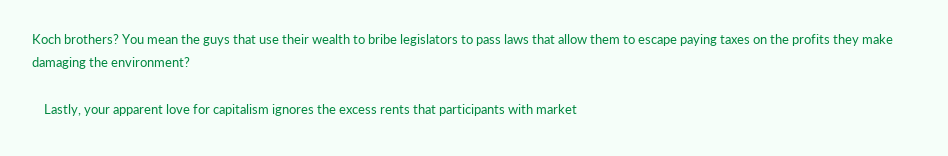Koch brothers? You mean the guys that use their wealth to bribe legislators to pass laws that allow them to escape paying taxes on the profits they make damaging the environment?

    Lastly, your apparent love for capitalism ignores the excess rents that participants with market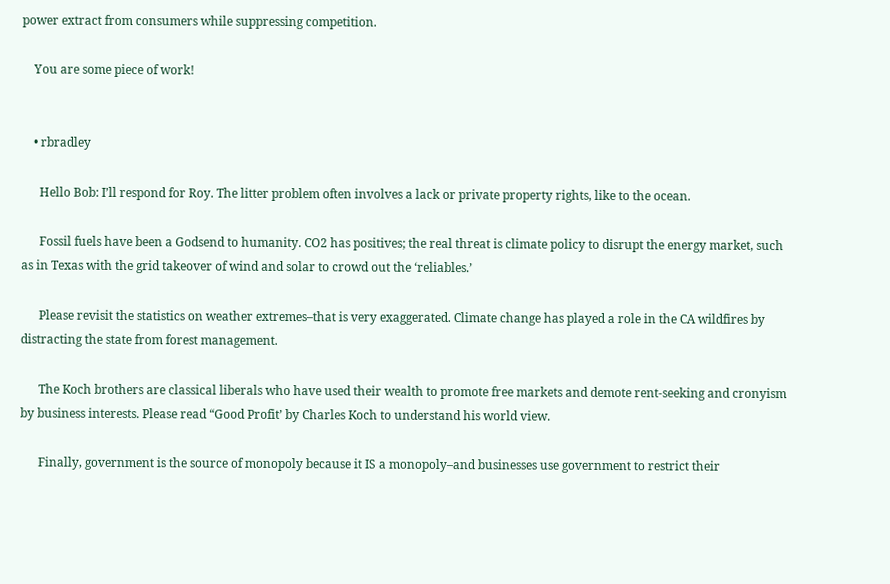power extract from consumers while suppressing competition.

    You are some piece of work!


    • rbradley

      Hello Bob: I’ll respond for Roy. The litter problem often involves a lack or private property rights, like to the ocean.

      Fossil fuels have been a Godsend to humanity. CO2 has positives; the real threat is climate policy to disrupt the energy market, such as in Texas with the grid takeover of wind and solar to crowd out the ‘reliables.’

      Please revisit the statistics on weather extremes–that is very exaggerated. Climate change has played a role in the CA wildfires by distracting the state from forest management.

      The Koch brothers are classical liberals who have used their wealth to promote free markets and demote rent-seeking and cronyism by business interests. Please read “Good Profit’ by Charles Koch to understand his world view.

      Finally, government is the source of monopoly because it IS a monopoly–and businesses use government to restrict their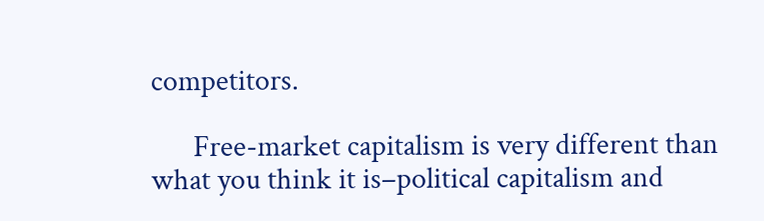competitors.

      Free-market capitalism is very different than what you think it is–political capitalism and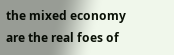the mixed economy are the real foes of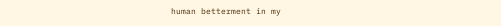human betterment in my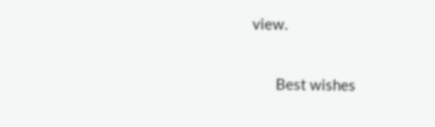view.

      Best wishes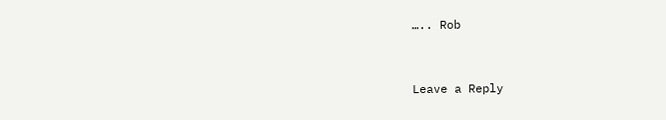….. Rob


Leave a Reply